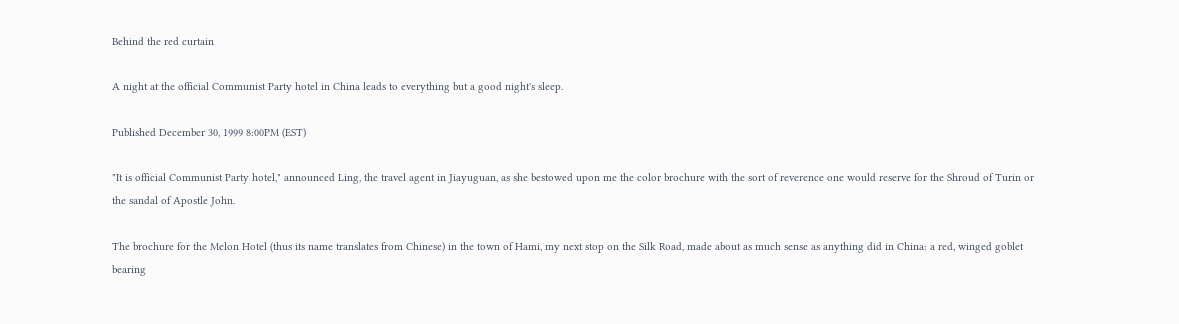Behind the red curtain

A night at the official Communist Party hotel in China leads to everything but a good night's sleep.

Published December 30, 1999 8:00PM (EST)

"It is official Communist Party hotel," announced Ling, the travel agent in Jiayuguan, as she bestowed upon me the color brochure with the sort of reverence one would reserve for the Shroud of Turin or the sandal of Apostle John.

The brochure for the Melon Hotel (thus its name translates from Chinese) in the town of Hami, my next stop on the Silk Road, made about as much sense as anything did in China: a red, winged goblet bearing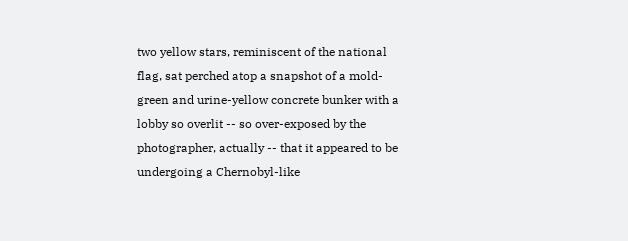two yellow stars, reminiscent of the national flag, sat perched atop a snapshot of a mold-green and urine-yellow concrete bunker with a lobby so overlit -- so over-exposed by the photographer, actually -- that it appeared to be undergoing a Chernobyl-like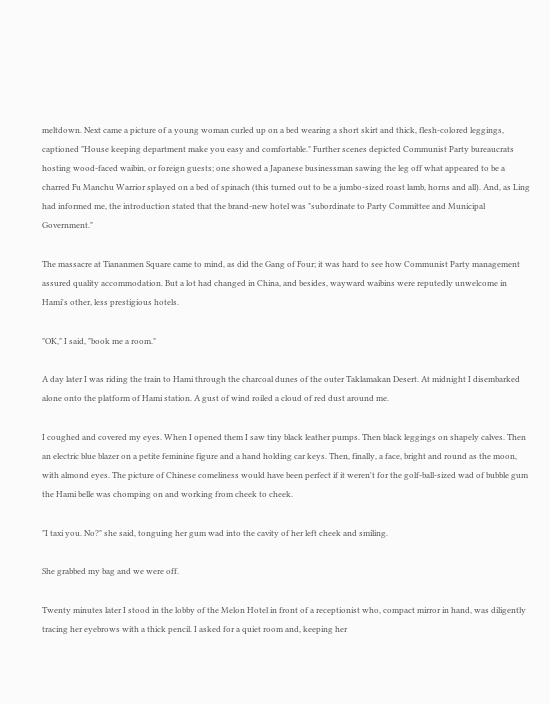meltdown. Next came a picture of a young woman curled up on a bed wearing a short skirt and thick, flesh-colored leggings, captioned "House keeping department make you easy and comfortable." Further scenes depicted Communist Party bureaucrats hosting wood-faced waibin, or foreign guests; one showed a Japanese businessman sawing the leg off what appeared to be a charred Fu Manchu Warrior splayed on a bed of spinach (this turned out to be a jumbo-sized roast lamb, horns and all). And, as Ling had informed me, the introduction stated that the brand-new hotel was "subordinate to Party Committee and Municipal Government."

The massacre at Tiananmen Square came to mind, as did the Gang of Four; it was hard to see how Communist Party management assured quality accommodation. But a lot had changed in China, and besides, wayward waibins were reputedly unwelcome in Hami's other, less prestigious hotels.

"OK," I said, "book me a room."

A day later I was riding the train to Hami through the charcoal dunes of the outer Taklamakan Desert. At midnight I disembarked alone onto the platform of Hami station. A gust of wind roiled a cloud of red dust around me.

I coughed and covered my eyes. When I opened them I saw tiny black leather pumps. Then black leggings on shapely calves. Then an electric blue blazer on a petite feminine figure and a hand holding car keys. Then, finally, a face, bright and round as the moon, with almond eyes. The picture of Chinese comeliness would have been perfect if it weren't for the golf-ball-sized wad of bubble gum the Hami belle was chomping on and working from cheek to cheek.

"I taxi you. No?" she said, tonguing her gum wad into the cavity of her left cheek and smiling.

She grabbed my bag and we were off.

Twenty minutes later I stood in the lobby of the Melon Hotel in front of a receptionist who, compact mirror in hand, was diligently tracing her eyebrows with a thick pencil. I asked for a quiet room and, keeping her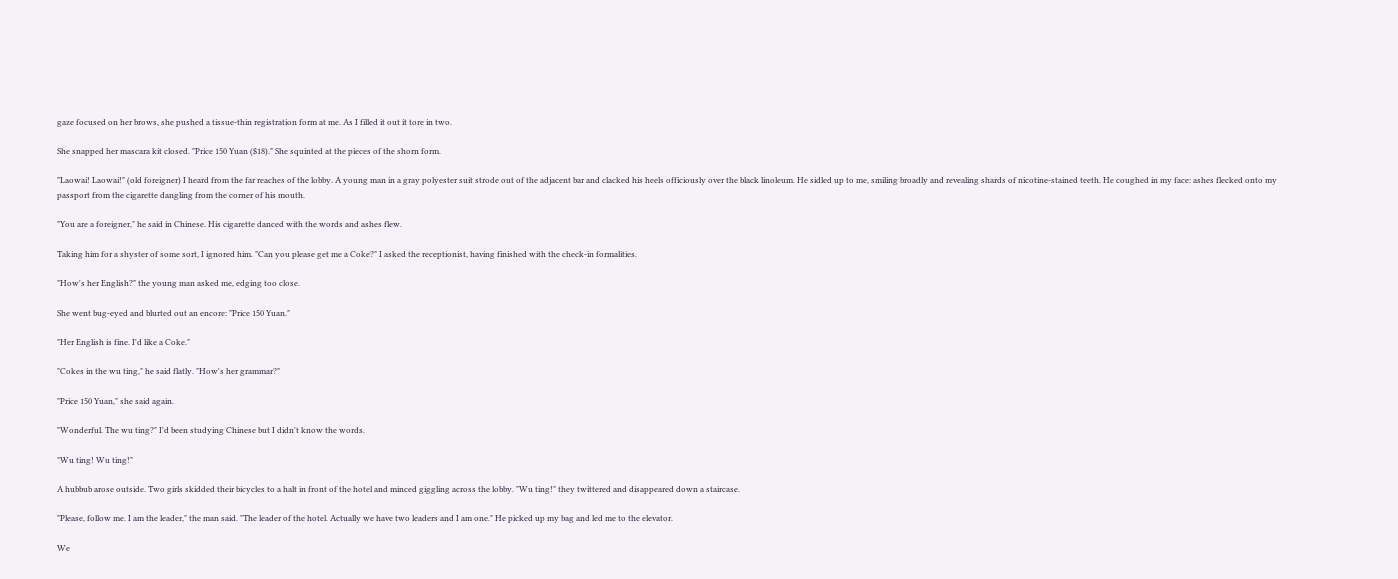gaze focused on her brows, she pushed a tissue-thin registration form at me. As I filled it out it tore in two.

She snapped her mascara kit closed. "Price 150 Yuan ($18)." She squinted at the pieces of the shorn form.

"Laowai! Laowai!" (old foreigner) I heard from the far reaches of the lobby. A young man in a gray polyester suit strode out of the adjacent bar and clacked his heels officiously over the black linoleum. He sidled up to me, smiling broadly and revealing shards of nicotine-stained teeth. He coughed in my face: ashes flecked onto my passport from the cigarette dangling from the corner of his mouth.

"You are a foreigner," he said in Chinese. His cigarette danced with the words and ashes flew.

Taking him for a shyster of some sort, I ignored him. "Can you please get me a Coke?" I asked the receptionist, having finished with the check-in formalities.

"How's her English?" the young man asked me, edging too close.

She went bug-eyed and blurted out an encore: "Price 150 Yuan."

"Her English is fine. I'd like a Coke."

"Cokes in the wu ting," he said flatly. "How's her grammar?"

"Price 150 Yuan," she said again.

"Wonderful. The wu ting?" I'd been studying Chinese but I didn't know the words.

"Wu ting! Wu ting!"

A hubbub arose outside. Two girls skidded their bicycles to a halt in front of the hotel and minced giggling across the lobby. "Wu ting!" they twittered and disappeared down a staircase.

"Please, follow me. I am the leader," the man said. "The leader of the hotel. Actually we have two leaders and I am one." He picked up my bag and led me to the elevator.

We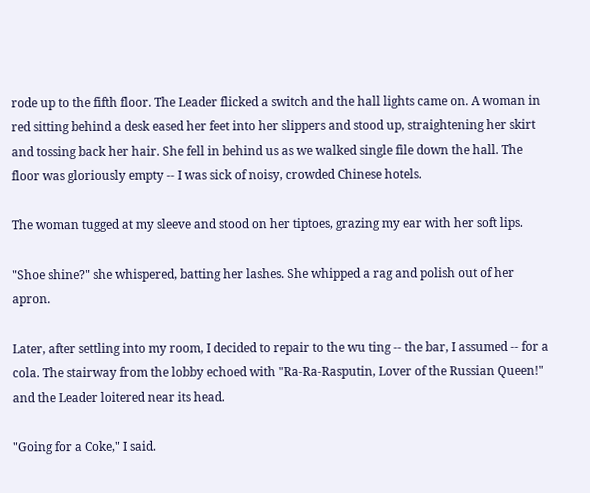rode up to the fifth floor. The Leader flicked a switch and the hall lights came on. A woman in red sitting behind a desk eased her feet into her slippers and stood up, straightening her skirt and tossing back her hair. She fell in behind us as we walked single file down the hall. The floor was gloriously empty -- I was sick of noisy, crowded Chinese hotels.

The woman tugged at my sleeve and stood on her tiptoes, grazing my ear with her soft lips.

"Shoe shine?" she whispered, batting her lashes. She whipped a rag and polish out of her apron.

Later, after settling into my room, I decided to repair to the wu ting -- the bar, I assumed -- for a cola. The stairway from the lobby echoed with "Ra-Ra-Rasputin, Lover of the Russian Queen!" and the Leader loitered near its head.

"Going for a Coke," I said.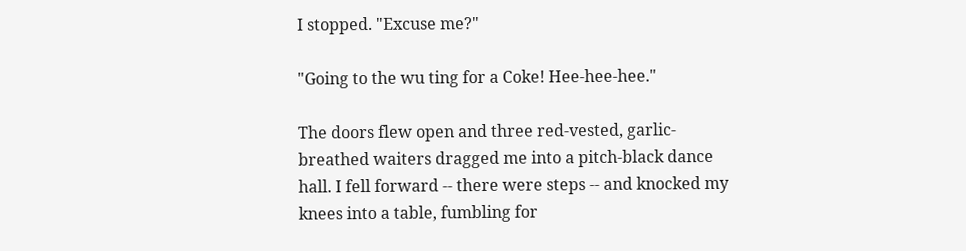I stopped. "Excuse me?"

"Going to the wu ting for a Coke! Hee-hee-hee."

The doors flew open and three red-vested, garlic-breathed waiters dragged me into a pitch-black dance hall. I fell forward -- there were steps -- and knocked my knees into a table, fumbling for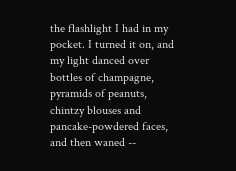the flashlight I had in my pocket. I turned it on, and my light danced over bottles of champagne, pyramids of peanuts, chintzy blouses and pancake-powdered faces, and then waned --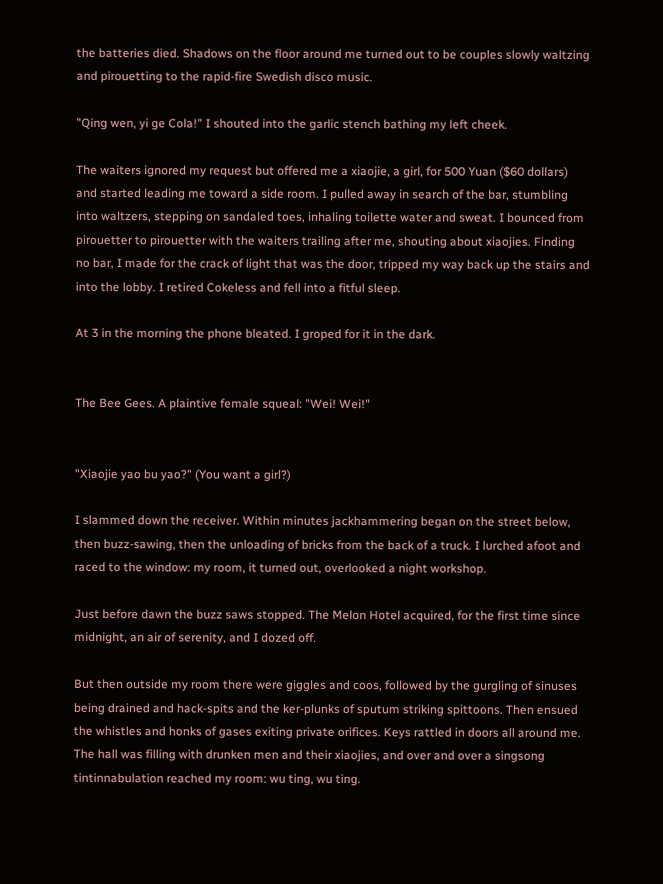the batteries died. Shadows on the floor around me turned out to be couples slowly waltzing and pirouetting to the rapid-fire Swedish disco music.

"Qing wen, yi ge Cola!" I shouted into the garlic stench bathing my left cheek.

The waiters ignored my request but offered me a xiaojie, a girl, for 500 Yuan ($60 dollars) and started leading me toward a side room. I pulled away in search of the bar, stumbling into waltzers, stepping on sandaled toes, inhaling toilette water and sweat. I bounced from pirouetter to pirouetter with the waiters trailing after me, shouting about xiaojies. Finding no bar, I made for the crack of light that was the door, tripped my way back up the stairs and into the lobby. I retired Cokeless and fell into a fitful sleep.

At 3 in the morning the phone bleated. I groped for it in the dark.


The Bee Gees. A plaintive female squeal: "Wei! Wei!"


"Xiaojie yao bu yao?" (You want a girl?)

I slammed down the receiver. Within minutes jackhammering began on the street below, then buzz-sawing, then the unloading of bricks from the back of a truck. I lurched afoot and raced to the window: my room, it turned out, overlooked a night workshop.

Just before dawn the buzz saws stopped. The Melon Hotel acquired, for the first time since midnight, an air of serenity, and I dozed off.

But then outside my room there were giggles and coos, followed by the gurgling of sinuses being drained and hack-spits and the ker-plunks of sputum striking spittoons. Then ensued the whistles and honks of gases exiting private orifices. Keys rattled in doors all around me. The hall was filling with drunken men and their xiaojies, and over and over a singsong tintinnabulation reached my room: wu ting, wu ting.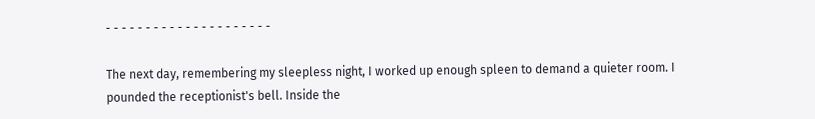- - - - - - - - - - - - - - - - - - - - -

The next day, remembering my sleepless night, I worked up enough spleen to demand a quieter room. I pounded the receptionist's bell. Inside the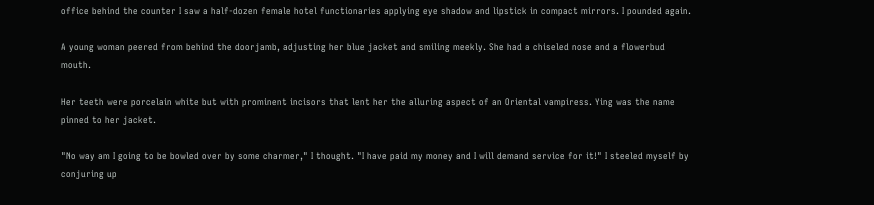office behind the counter I saw a half-dozen female hotel functionaries applying eye shadow and lipstick in compact mirrors. I pounded again.

A young woman peered from behind the doorjamb, adjusting her blue jacket and smiling meekly. She had a chiseled nose and a flowerbud mouth.

Her teeth were porcelain white but with prominent incisors that lent her the alluring aspect of an Oriental vampiress. Ying was the name pinned to her jacket.

"No way am I going to be bowled over by some charmer," I thought. "I have paid my money and I will demand service for it!" I steeled myself by conjuring up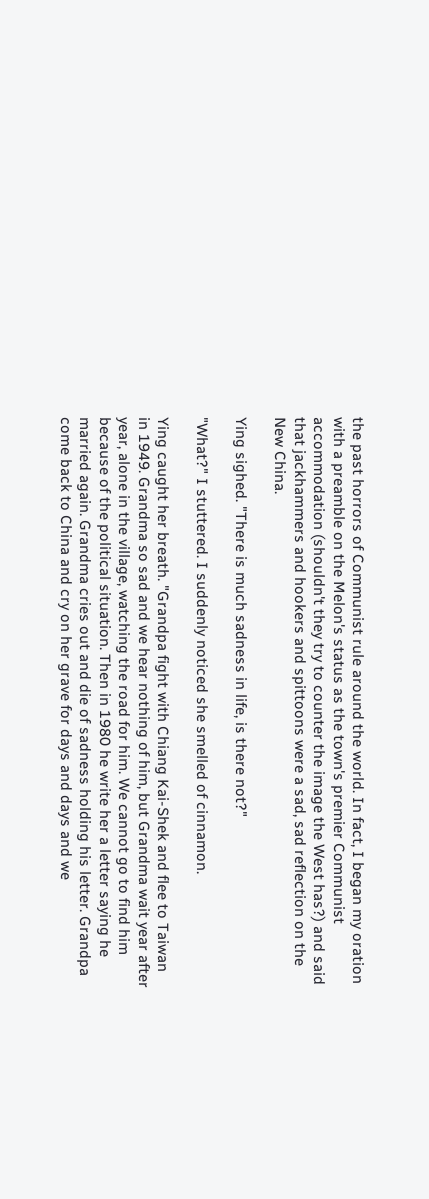the past horrors of Communist rule around the world. In fact, I began my oration with a preamble on the Melon's status as the town's premier Communist accommodation (shouldn't they try to counter the image the West has?) and said that jackhammers and hookers and spittoons were a sad, sad reflection on the New China.

Ying sighed. "There is much sadness in life, is there not?"

"What?" I stuttered. I suddenly noticed she smelled of cinnamon.

Ying caught her breath. "Grandpa fight with Chiang Kai-Shek and flee to Taiwan in 1949. Grandma so sad and we hear nothing of him, but Grandma wait year after year, alone in the village, watching the road for him. We cannot go to find him because of the political situation. Then in 1980 he write her a letter saying he married again. Grandma cries out and die of sadness holding his letter. Grandpa come back to China and cry on her grave for days and days and we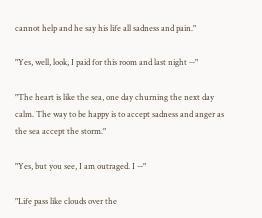cannot help and he say his life all sadness and pain."

"Yes, well, look, I paid for this room and last night --"

"The heart is like the sea, one day churning the next day calm. The way to be happy is to accept sadness and anger as the sea accept the storm."

"Yes, but you see, I am outraged. I --"

"Life pass like clouds over the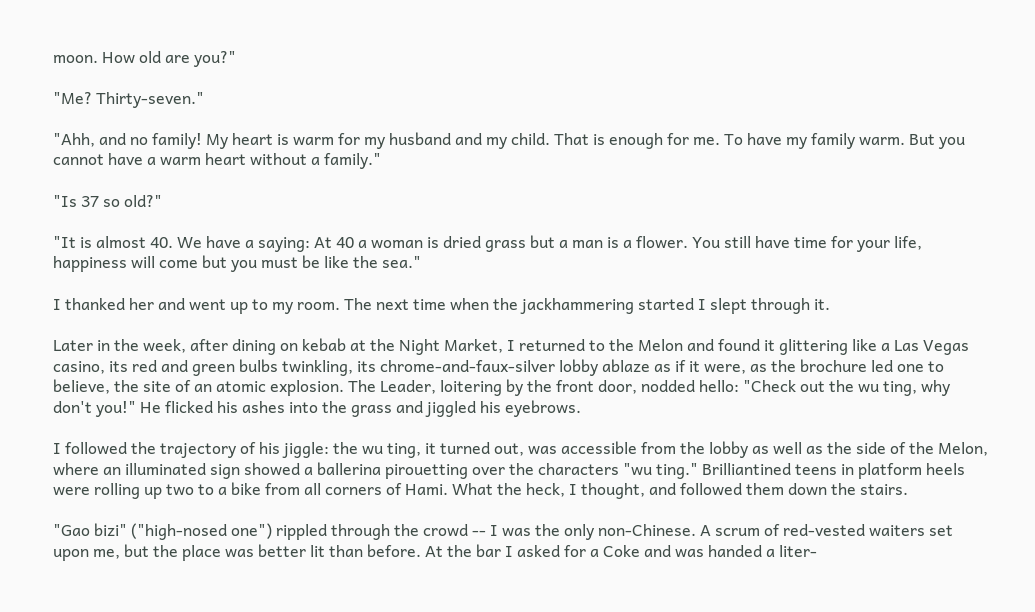moon. How old are you?"

"Me? Thirty-seven."

"Ahh, and no family! My heart is warm for my husband and my child. That is enough for me. To have my family warm. But you cannot have a warm heart without a family."

"Is 37 so old?"

"It is almost 40. We have a saying: At 40 a woman is dried grass but a man is a flower. You still have time for your life, happiness will come but you must be like the sea."

I thanked her and went up to my room. The next time when the jackhammering started I slept through it.

Later in the week, after dining on kebab at the Night Market, I returned to the Melon and found it glittering like a Las Vegas casino, its red and green bulbs twinkling, its chrome-and-faux-silver lobby ablaze as if it were, as the brochure led one to believe, the site of an atomic explosion. The Leader, loitering by the front door, nodded hello: "Check out the wu ting, why don't you!" He flicked his ashes into the grass and jiggled his eyebrows.

I followed the trajectory of his jiggle: the wu ting, it turned out, was accessible from the lobby as well as the side of the Melon, where an illuminated sign showed a ballerina pirouetting over the characters "wu ting." Brilliantined teens in platform heels were rolling up two to a bike from all corners of Hami. What the heck, I thought, and followed them down the stairs.

"Gao bizi" ("high-nosed one") rippled through the crowd -- I was the only non-Chinese. A scrum of red-vested waiters set upon me, but the place was better lit than before. At the bar I asked for a Coke and was handed a liter-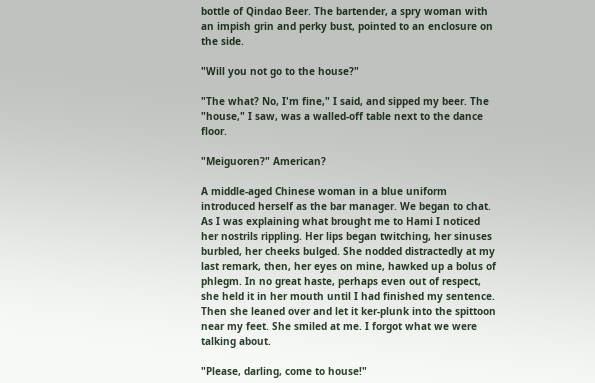bottle of Qindao Beer. The bartender, a spry woman with an impish grin and perky bust, pointed to an enclosure on the side.

"Will you not go to the house?"

"The what? No, I'm fine," I said, and sipped my beer. The "house," I saw, was a walled-off table next to the dance floor.

"Meiguoren?" American?

A middle-aged Chinese woman in a blue uniform introduced herself as the bar manager. We began to chat. As I was explaining what brought me to Hami I noticed her nostrils rippling. Her lips began twitching, her sinuses burbled, her cheeks bulged. She nodded distractedly at my last remark, then, her eyes on mine, hawked up a bolus of phlegm. In no great haste, perhaps even out of respect, she held it in her mouth until I had finished my sentence. Then she leaned over and let it ker-plunk into the spittoon near my feet. She smiled at me. I forgot what we were talking about.

"Please, darling, come to house!"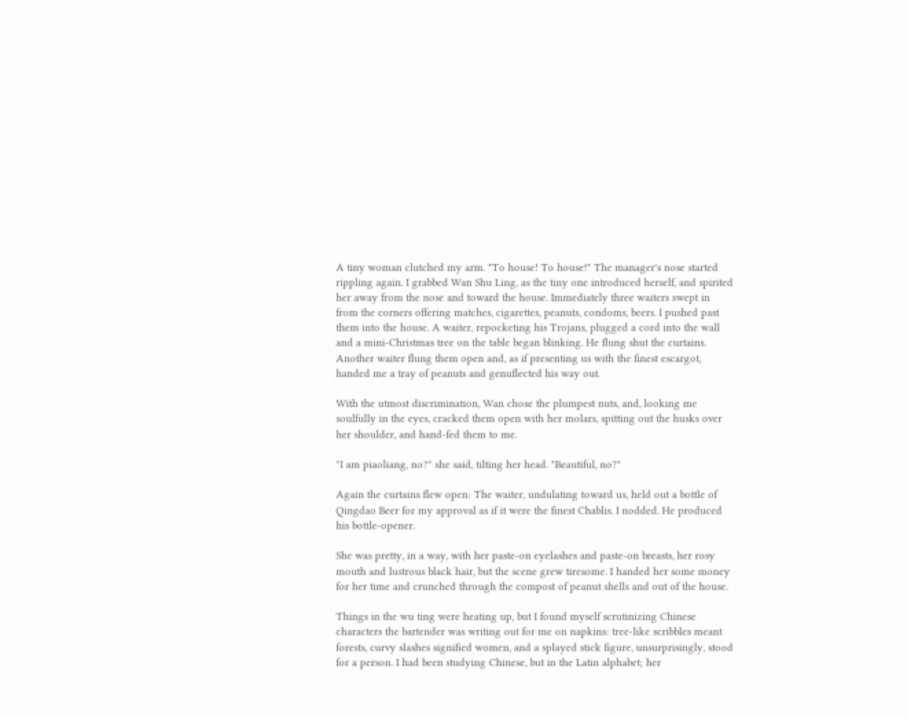A tiny woman clutched my arm. "To house! To house!" The manager's nose started rippling again. I grabbed Wan Shu Ling, as the tiny one introduced herself, and spirited her away from the nose and toward the house. Immediately three waiters swept in from the corners offering matches, cigarettes, peanuts, condoms, beers. I pushed past them into the house. A waiter, repocketing his Trojans, plugged a cord into the wall and a mini-Christmas tree on the table began blinking. He flung shut the curtains. Another waiter flung them open and, as if presenting us with the finest escargot, handed me a tray of peanuts and genuflected his way out.

With the utmost discrimination, Wan chose the plumpest nuts, and, looking me soulfully in the eyes, cracked them open with her molars, spitting out the husks over her shoulder, and hand-fed them to me.

"I am piaoliang, no?" she said, tilting her head. "Beautiful, no?"

Again the curtains flew open: The waiter, undulating toward us, held out a bottle of Qingdao Beer for my approval as if it were the finest Chablis. I nodded. He produced his bottle-opener.

She was pretty, in a way, with her paste-on eyelashes and paste-on breasts, her rosy mouth and lustrous black hair, but the scene grew tiresome. I handed her some money for her time and crunched through the compost of peanut shells and out of the house.

Things in the wu ting were heating up, but I found myself scrutinizing Chinese characters the bartender was writing out for me on napkins: tree-like scribbles meant forests, curvy slashes signified women, and a splayed stick figure, unsurprisingly, stood for a person. I had been studying Chinese, but in the Latin alphabet; her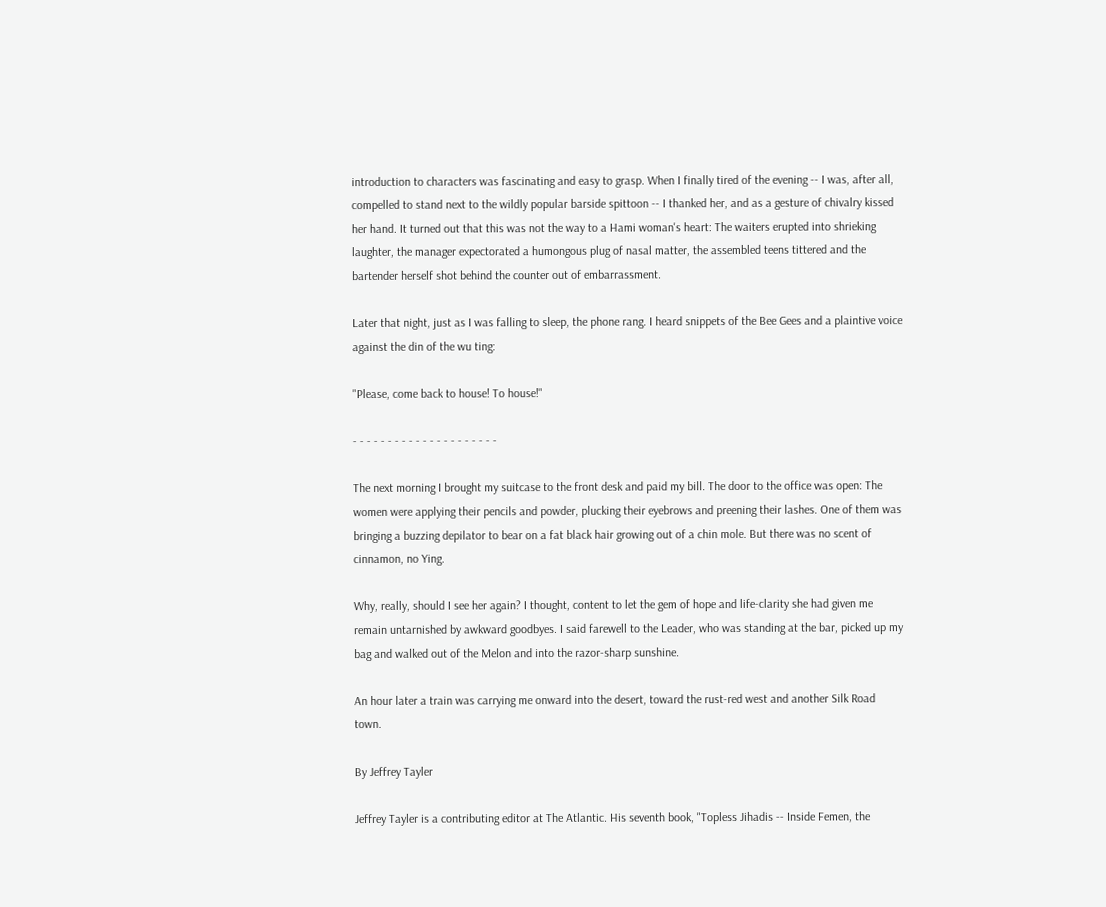introduction to characters was fascinating and easy to grasp. When I finally tired of the evening -- I was, after all, compelled to stand next to the wildly popular barside spittoon -- I thanked her, and as a gesture of chivalry kissed her hand. It turned out that this was not the way to a Hami woman's heart: The waiters erupted into shrieking laughter, the manager expectorated a humongous plug of nasal matter, the assembled teens tittered and the bartender herself shot behind the counter out of embarrassment.

Later that night, just as I was falling to sleep, the phone rang. I heard snippets of the Bee Gees and a plaintive voice against the din of the wu ting:

"Please, come back to house! To house!"

- - - - - - - - - - - - - - - - - - - - -

The next morning I brought my suitcase to the front desk and paid my bill. The door to the office was open: The women were applying their pencils and powder, plucking their eyebrows and preening their lashes. One of them was bringing a buzzing depilator to bear on a fat black hair growing out of a chin mole. But there was no scent of cinnamon, no Ying.

Why, really, should I see her again? I thought, content to let the gem of hope and life-clarity she had given me remain untarnished by awkward goodbyes. I said farewell to the Leader, who was standing at the bar, picked up my bag and walked out of the Melon and into the razor-sharp sunshine.

An hour later a train was carrying me onward into the desert, toward the rust-red west and another Silk Road town.

By Jeffrey Tayler

Jeffrey Tayler is a contributing editor at The Atlantic. His seventh book, "Topless Jihadis -- Inside Femen, the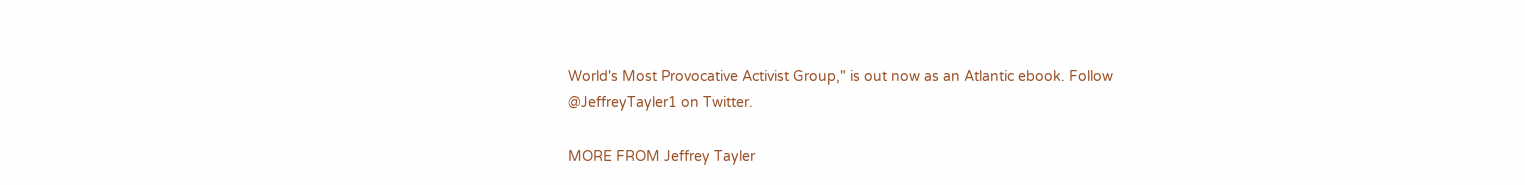World's Most Provocative Activist Group," is out now as an Atlantic ebook. Follow @JeffreyTayler1 on Twitter.

MORE FROM Jeffrey Tayler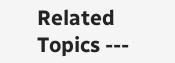Related Topics ---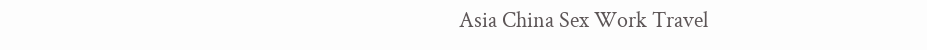Asia China Sex Work Travel